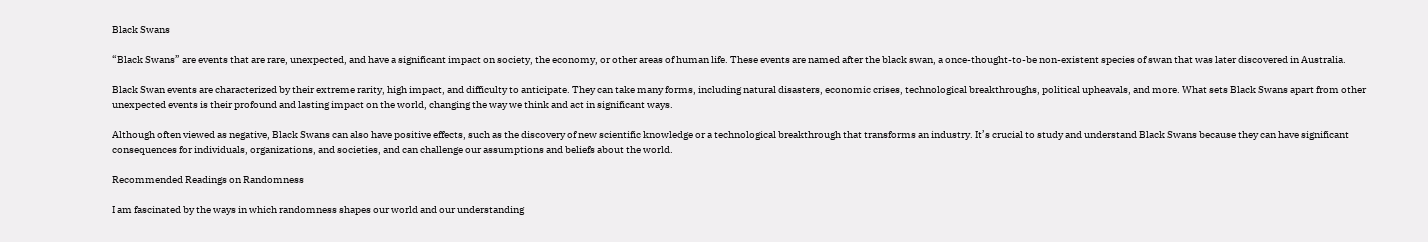Black Swans

“Black Swans” are events that are rare, unexpected, and have a significant impact on society, the economy, or other areas of human life. These events are named after the black swan, a once-thought-to-be non-existent species of swan that was later discovered in Australia.

Black Swan events are characterized by their extreme rarity, high impact, and difficulty to anticipate. They can take many forms, including natural disasters, economic crises, technological breakthroughs, political upheavals, and more. What sets Black Swans apart from other unexpected events is their profound and lasting impact on the world, changing the way we think and act in significant ways.

Although often viewed as negative, Black Swans can also have positive effects, such as the discovery of new scientific knowledge or a technological breakthrough that transforms an industry. It’s crucial to study and understand Black Swans because they can have significant consequences for individuals, organizations, and societies, and can challenge our assumptions and beliefs about the world.

Recommended Readings on Randomness

I am fascinated by the ways in which randomness shapes our world and our understanding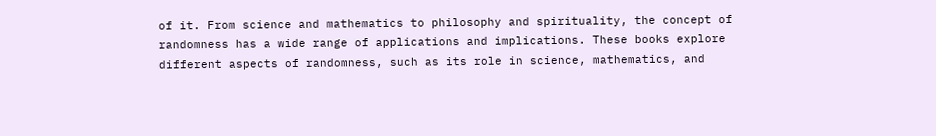of it. From science and mathematics to philosophy and spirituality, the concept of randomness has a wide range of applications and implications. These books explore different aspects of randomness, such as its role in science, mathematics, and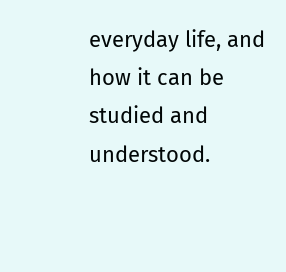everyday life, and how it can be studied and understood.